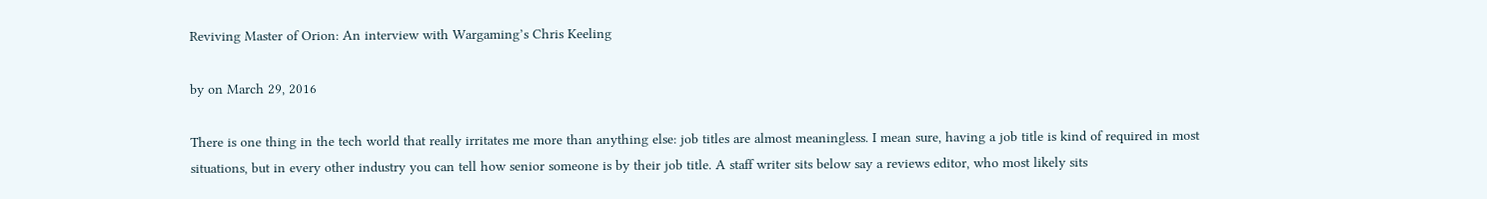Reviving Master of Orion: An interview with Wargaming’s Chris Keeling

by on March 29, 2016

There is one thing in the tech world that really irritates me more than anything else: job titles are almost meaningless. I mean sure, having a job title is kind of required in most situations, but in every other industry you can tell how senior someone is by their job title. A staff writer sits below say a reviews editor, who most likely sits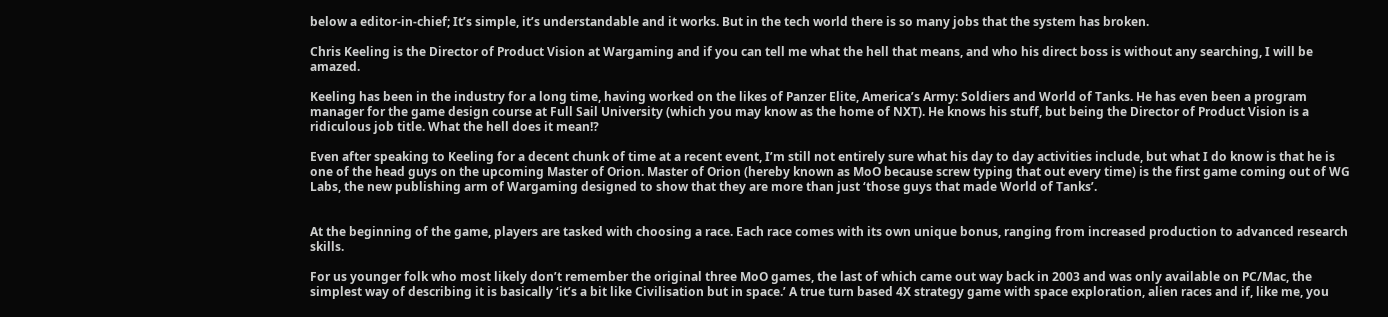below a editor-in-chief; It’s simple, it’s understandable and it works. But in the tech world there is so many jobs that the system has broken.

Chris Keeling is the Director of Product Vision at Wargaming and if you can tell me what the hell that means, and who his direct boss is without any searching, I will be amazed.

Keeling has been in the industry for a long time, having worked on the likes of Panzer Elite, America’s Army: Soldiers and World of Tanks. He has even been a program manager for the game design course at Full Sail University (which you may know as the home of NXT). He knows his stuff, but being the Director of Product Vision is a ridiculous job title. What the hell does it mean!?

Even after speaking to Keeling for a decent chunk of time at a recent event, I’m still not entirely sure what his day to day activities include, but what I do know is that he is one of the head guys on the upcoming Master of Orion. Master of Orion (hereby known as MoO because screw typing that out every time) is the first game coming out of WG Labs, the new publishing arm of Wargaming designed to show that they are more than just ‘those guys that made World of Tanks’.


At the beginning of the game, players are tasked with choosing a race. Each race comes with its own unique bonus, ranging from increased production to advanced research skills.

For us younger folk who most likely don’t remember the original three MoO games, the last of which came out way back in 2003 and was only available on PC/Mac, the simplest way of describing it is basically ‘it’s a bit like Civilisation but in space.’ A true turn based 4X strategy game with space exploration, alien races and if, like me, you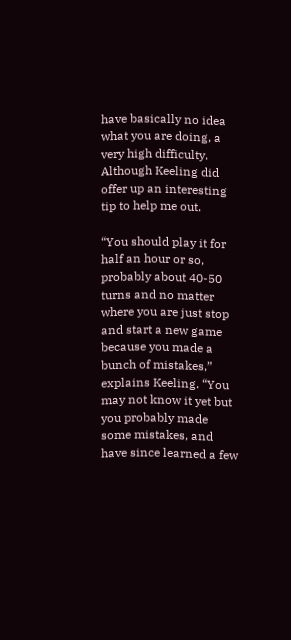have basically no idea what you are doing, a very high difficulty. Although Keeling did offer up an interesting tip to help me out.

“You should play it for half an hour or so, probably about 40-50 turns and no matter where you are just stop and start a new game because you made a bunch of mistakes,” explains Keeling. “You may not know it yet but you probably made some mistakes, and have since learned a few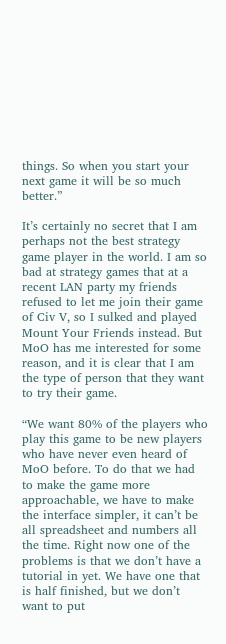things. So when you start your next game it will be so much better.”

It’s certainly no secret that I am perhaps not the best strategy game player in the world. I am so bad at strategy games that at a recent LAN party my friends refused to let me join their game of Civ V, so I sulked and played Mount Your Friends instead. But MoO has me interested for some reason, and it is clear that I am the type of person that they want to try their game.

“We want 80% of the players who play this game to be new players who have never even heard of MoO before. To do that we had to make the game more approachable, we have to make the interface simpler, it can’t be all spreadsheet and numbers all the time. Right now one of the problems is that we don’t have a tutorial in yet. We have one that is half finished, but we don’t want to put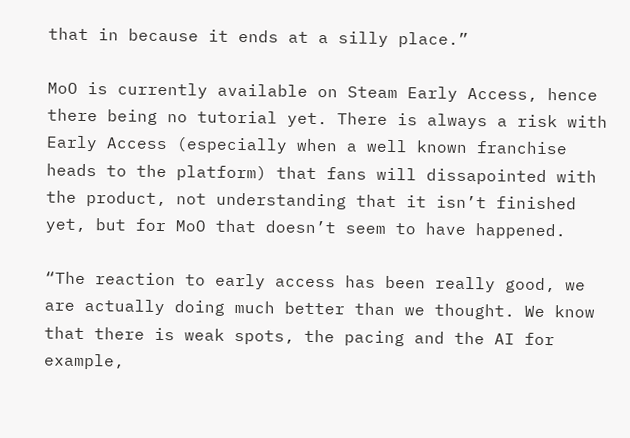that in because it ends at a silly place.”

MoO is currently available on Steam Early Access, hence there being no tutorial yet. There is always a risk with Early Access (especially when a well known franchise heads to the platform) that fans will dissapointed with the product, not understanding that it isn’t finished yet, but for MoO that doesn’t seem to have happened.

“The reaction to early access has been really good, we are actually doing much better than we thought. We know that there is weak spots, the pacing and the AI for example,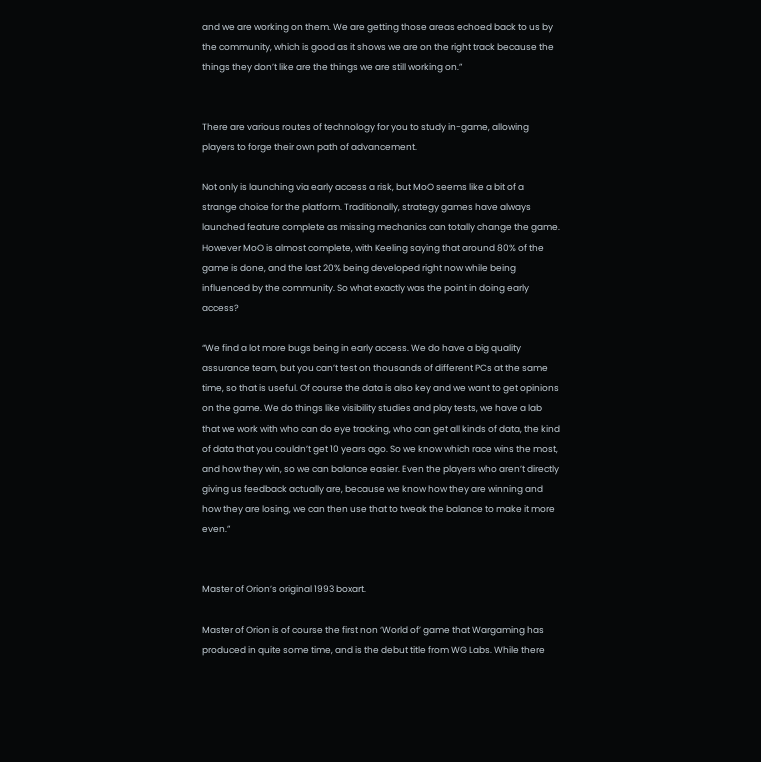and we are working on them. We are getting those areas echoed back to us by the community, which is good as it shows we are on the right track because the things they don’t like are the things we are still working on.”


There are various routes of technology for you to study in-game, allowing players to forge their own path of advancement.

Not only is launching via early access a risk, but MoO seems like a bit of a strange choice for the platform. Traditionally, strategy games have always launched feature complete as missing mechanics can totally change the game. However MoO is almost complete, with Keeling saying that around 80% of the game is done, and the last 20% being developed right now while being influenced by the community. So what exactly was the point in doing early access?

“We find a lot more bugs being in early access. We do have a big quality assurance team, but you can’t test on thousands of different PCs at the same time, so that is useful. Of course the data is also key and we want to get opinions on the game. We do things like visibility studies and play tests, we have a lab that we work with who can do eye tracking, who can get all kinds of data, the kind of data that you couldn’t get 10 years ago. So we know which race wins the most, and how they win, so we can balance easier. Even the players who aren’t directly giving us feedback actually are, because we know how they are winning and how they are losing, we can then use that to tweak the balance to make it more even.”


Master of Orion’s original 1993 boxart.

Master of Orion is of course the first non ‘World of’ game that Wargaming has produced in quite some time, and is the debut title from WG Labs. While there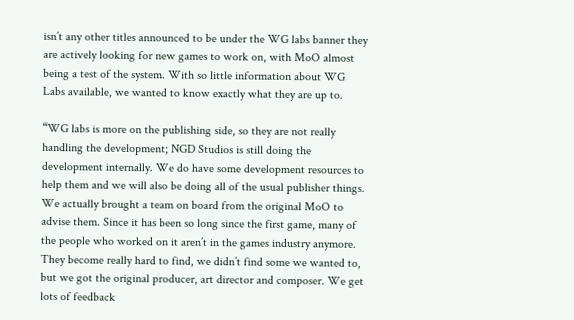isn’t any other titles announced to be under the WG labs banner they are actively looking for new games to work on, with MoO almost being a test of the system. With so little information about WG Labs available, we wanted to know exactly what they are up to.

“WG labs is more on the publishing side, so they are not really handling the development; NGD Studios is still doing the development internally. We do have some development resources to help them and we will also be doing all of the usual publisher things. We actually brought a team on board from the original MoO to advise them. Since it has been so long since the first game, many of the people who worked on it aren’t in the games industry anymore. They become really hard to find, we didn’t find some we wanted to, but we got the original producer, art director and composer. We get lots of feedback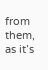from them, as it’s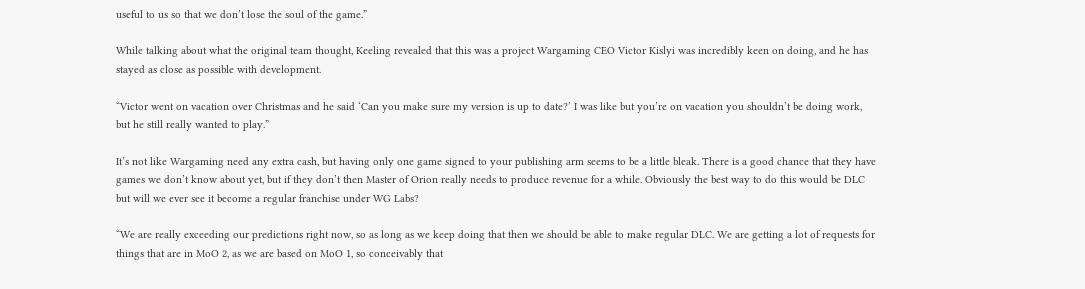useful to us so that we don’t lose the soul of the game.”

While talking about what the original team thought, Keeling revealed that this was a project Wargaming CEO Victor Kislyi was incredibly keen on doing, and he has stayed as close as possible with development.

“Victor went on vacation over Christmas and he said ‘Can you make sure my version is up to date?’ I was like but you’re on vacation you shouldn’t be doing work, but he still really wanted to play.”

It’s not like Wargaming need any extra cash, but having only one game signed to your publishing arm seems to be a little bleak. There is a good chance that they have games we don’t know about yet, but if they don’t then Master of Orion really needs to produce revenue for a while. Obviously the best way to do this would be DLC but will we ever see it become a regular franchise under WG Labs?

“We are really exceeding our predictions right now, so as long as we keep doing that then we should be able to make regular DLC. We are getting a lot of requests for things that are in MoO 2, as we are based on MoO 1, so conceivably that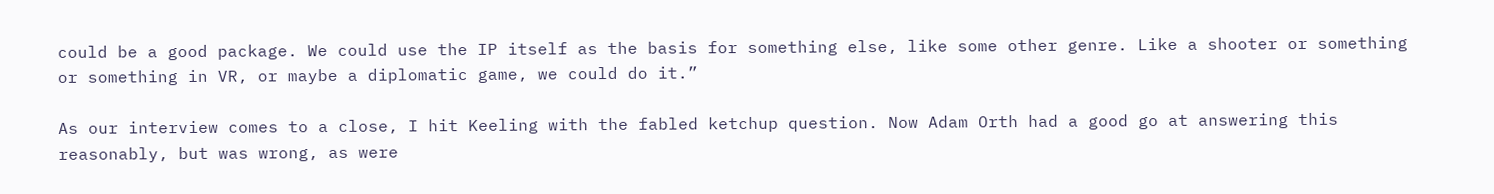could be a good package. We could use the IP itself as the basis for something else, like some other genre. Like a shooter or something or something in VR, or maybe a diplomatic game, we could do it.”

As our interview comes to a close, I hit Keeling with the fabled ketchup question. Now Adam Orth had a good go at answering this reasonably, but was wrong, as were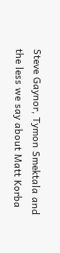Steve Gaynor, Tymon Smektala and the less we say about Matt Korba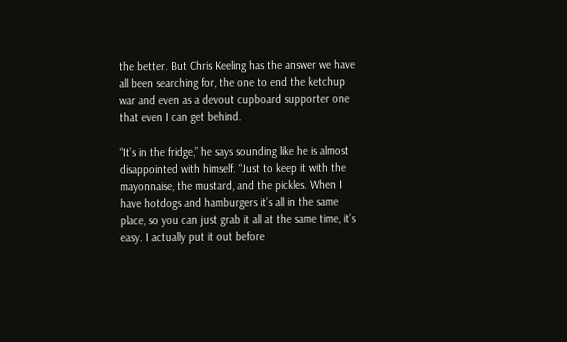the better. But Chris Keeling has the answer we have all been searching for, the one to end the ketchup war and even as a devout cupboard supporter one that even I can get behind.

“It’s in the fridge,” he says sounding like he is almost disappointed with himself. “Just to keep it with the mayonnaise, the mustard, and the pickles. When I have hotdogs and hamburgers it’s all in the same place, so you can just grab it all at the same time, it’s easy. I actually put it out before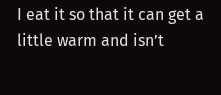I eat it so that it can get a little warm and isn’t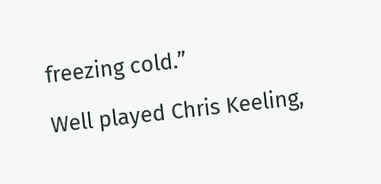freezing cold.”

Well played Chris Keeling,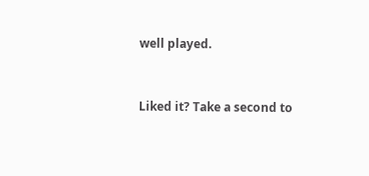well played.


Liked it? Take a second to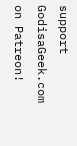support GodisaGeek.com on Patreon!